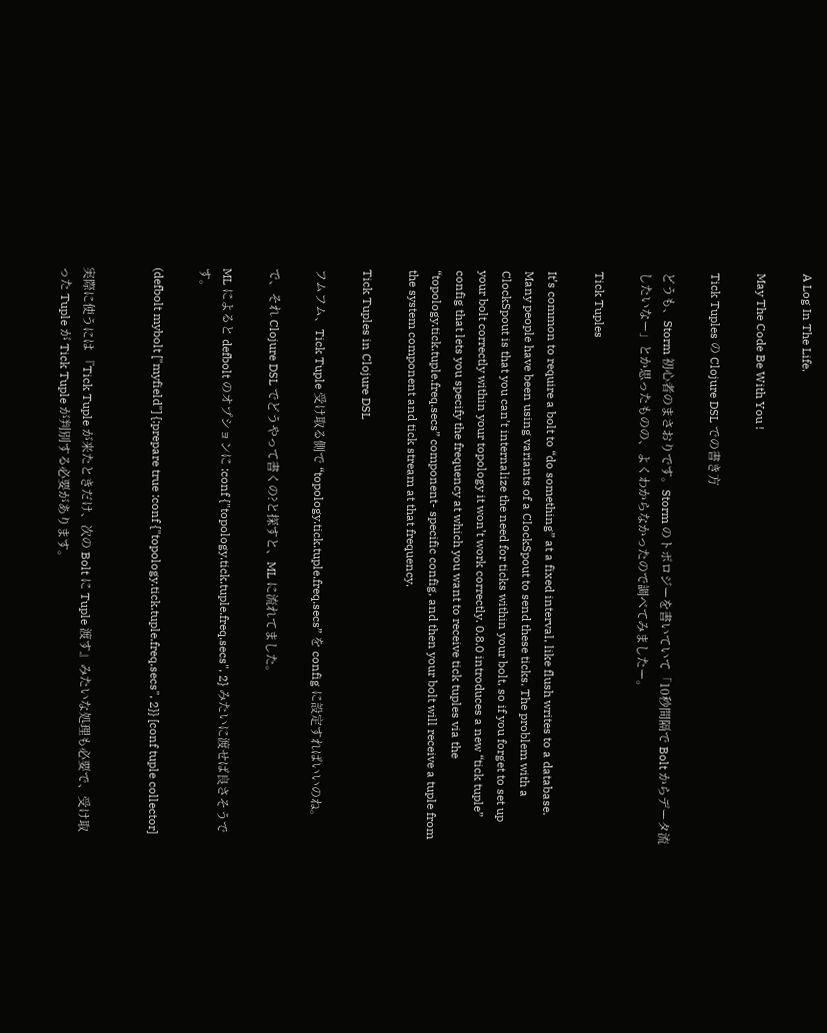A Log In The Life.

May The Code Be With You !

Tick Tuples の Clojure DSL での書き方

どうも、Storm 初心者のまさおりです。Storm のトポロジーを書いていて「10秒間隔で Bolt からデータ流したいなー」とか思ったものの、よくわからなかったので調べてみましたー。

Tick Tuples

It’s common to require a bolt to “do something” at a fixed interval, like flush writes to a database. Many people have been using variants of a ClockSpout to send these ticks. The problem with a ClockSpout is that you can’t internalize the need for ticks within your bolt, so if you forget to set up your bolt correctly within your topology it won’t work correctly. 0.8.0 introduces a new “tick tuple” config that lets you specify the frequency at which you want to receive tick tuples via the “topology.tick.tuple.freq.secs” component- specific config, and then your bolt will receive a tuple from the system component and tick stream at that frequency.

Tick Tuples in Clojure DSL

フムフム、Tick Tuple 受け取る側で “topology.tick.tuple.freq.secs” を config に設定すればいいのね。

で、それ Clojure DSL でどうやって書くの?と探すと、ML に流れてました。

ML によると defbolt のオプションに :conf {"topology.tick.tuple.freq.secs", 2} みたいに渡せば良さそうです。

(defbolt mybolt ["myfield"] {:prepare true :conf {"topology.tick.tuple.freq.secs", 2}} [conf tuple collector]


実際に使うには 『Tick Tuple が来たときだけ、次の Bolt に Tuple 渡す』みたいな処理も必要で、受け取った Tuple が Tick Tuple が判別する必要があります。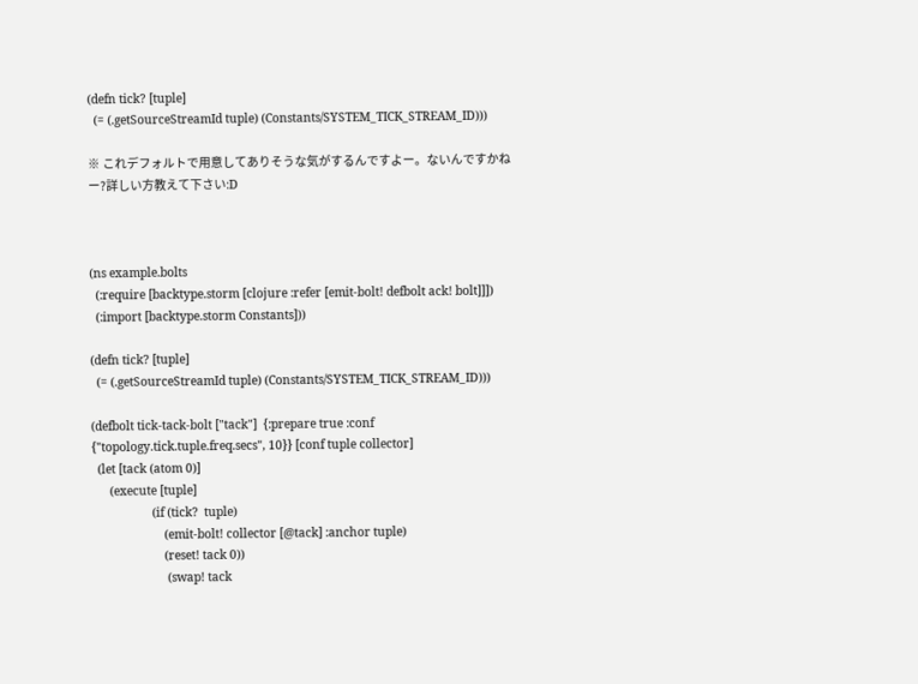(defn tick? [tuple]
  (= (.getSourceStreamId tuple) (Constants/SYSTEM_TICK_STREAM_ID)))

※ これデフォルトで用意してありそうな気がするんですよー。ないんですかねー?詳しい方教えて下さい:D



(ns example.bolts
  (:require [backtype.storm [clojure :refer [emit-bolt! defbolt ack! bolt]]])
  (:import [backtype.storm Constants]))

(defn tick? [tuple]
  (= (.getSourceStreamId tuple) (Constants/SYSTEM_TICK_STREAM_ID)))

(defbolt tick-tack-bolt ["tack"]  {:prepare true :conf {"topology.tick.tuple.freq.secs", 10}} [conf tuple collector]
  (let [tack (atom 0)]
      (execute [tuple]
                    (if (tick?  tuple)
                        (emit-bolt! collector [@tack] :anchor tuple)
                        (reset! tack 0))
                         (swap! tack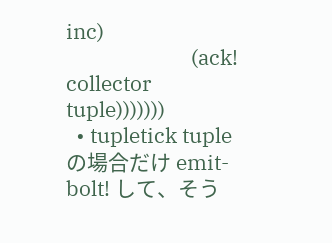inc)
                         (ack! collector tuple)))))))
  • tupletick tuple の場合だけ emit-bolt! して、そう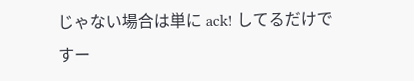じゃない場合は単に ack! してるだけですー